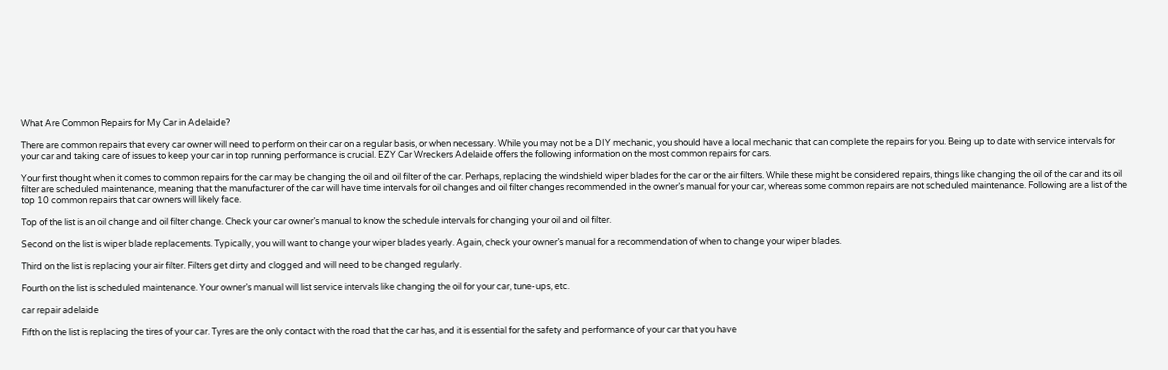What Are Common Repairs for My Car in Adelaide?

There are common repairs that every car owner will need to perform on their car on a regular basis, or when necessary. While you may not be a DIY mechanic, you should have a local mechanic that can complete the repairs for you. Being up to date with service intervals for your car and taking care of issues to keep your car in top running performance is crucial. EZY Car Wreckers Adelaide offers the following information on the most common repairs for cars.

Your first thought when it comes to common repairs for the car may be changing the oil and oil filter of the car. Perhaps, replacing the windshield wiper blades for the car or the air filters. While these might be considered repairs, things like changing the oil of the car and its oil filter are scheduled maintenance, meaning that the manufacturer of the car will have time intervals for oil changes and oil filter changes recommended in the owner’s manual for your car, whereas some common repairs are not scheduled maintenance. Following are a list of the top 10 common repairs that car owners will likely face.

Top of the list is an oil change and oil filter change. Check your car owner’s manual to know the schedule intervals for changing your oil and oil filter.

Second on the list is wiper blade replacements. Typically, you will want to change your wiper blades yearly. Again, check your owner’s manual for a recommendation of when to change your wiper blades.

Third on the list is replacing your air filter. Filters get dirty and clogged and will need to be changed regularly.

Fourth on the list is scheduled maintenance. Your owner’s manual will list service intervals like changing the oil for your car, tune-ups, etc.

car repair adelaide

Fifth on the list is replacing the tires of your car. Tyres are the only contact with the road that the car has, and it is essential for the safety and performance of your car that you have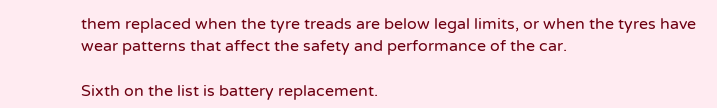them replaced when the tyre treads are below legal limits, or when the tyres have wear patterns that affect the safety and performance of the car.

Sixth on the list is battery replacement.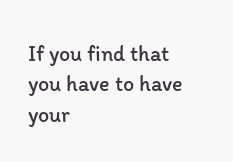If you find that you have to have your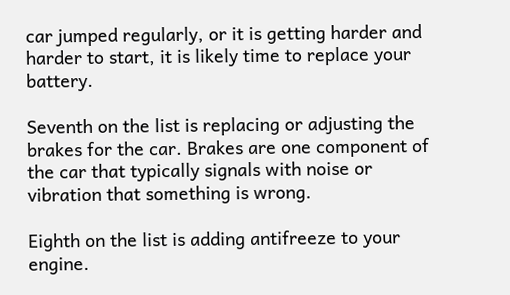car jumped regularly, or it is getting harder and harder to start, it is likely time to replace your battery.

Seventh on the list is replacing or adjusting the brakes for the car. Brakes are one component of the car that typically signals with noise or vibration that something is wrong.

Eighth on the list is adding antifreeze to your engine.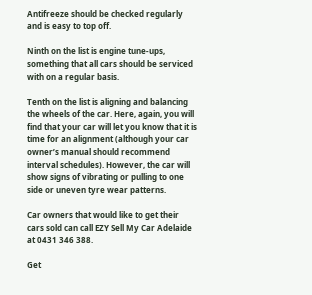Antifreeze should be checked regularly and is easy to top off.

Ninth on the list is engine tune-ups, something that all cars should be serviced with on a regular basis.

Tenth on the list is aligning and balancing the wheels of the car. Here, again, you will find that your car will let you know that it is time for an alignment (although your car owner’s manual should recommend interval schedules). However, the car will show signs of vibrating or pulling to one side or uneven tyre wear patterns.

Car owners that would like to get their cars sold can call EZY Sell My Car Adelaide at 0431 346 388.

Get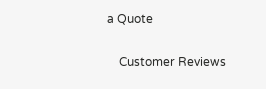a Quote

    Customer Reviews